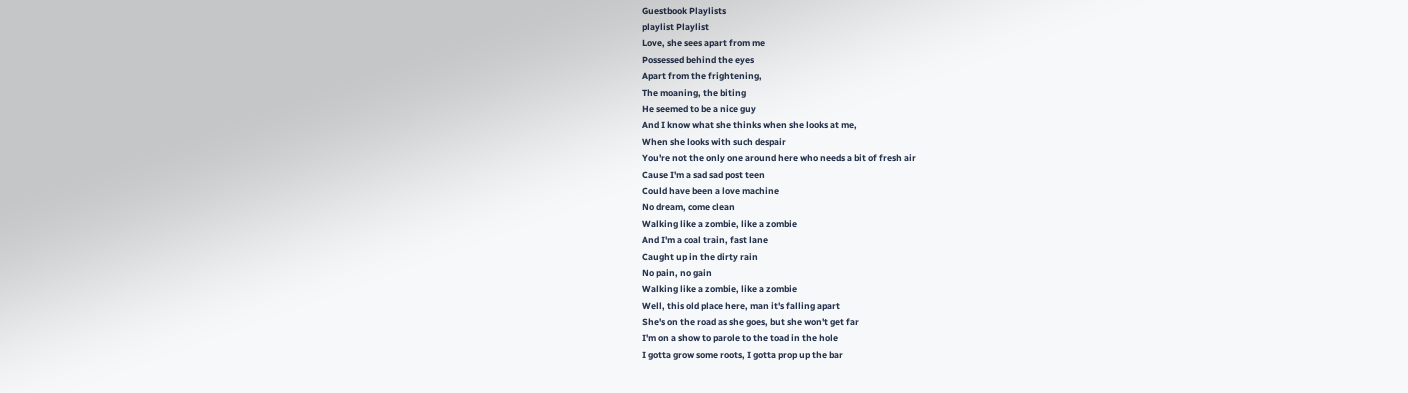Guestbook Playlists
playlist Playlist
Love, she sees apart from me
Possessed behind the eyes
Apart from the frightening,
The moaning, the biting
He seemed to be a nice guy
And I know what she thinks when she looks at me,
When she looks with such despair
You're not the only one around here who needs a bit of fresh air
Cause I'm a sad sad post teen
Could have been a love machine
No dream, come clean
Walking like a zombie, like a zombie
And I'm a coal train, fast lane
Caught up in the dirty rain
No pain, no gain
Walking like a zombie, like a zombie
Well, this old place here, man it's falling apart
She's on the road as she goes, but she won't get far
I'm on a show to parole to the toad in the hole
I gotta grow some roots, I gotta prop up the bar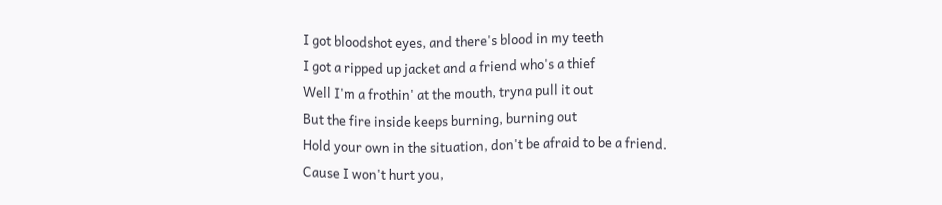I got bloodshot eyes, and there's blood in my teeth
I got a ripped up jacket and a friend who's a thief
Well I'm a frothin' at the mouth, tryna pull it out
But the fire inside keeps burning, burning out
Hold your own in the situation, don't be afraid to be a friend.
Cause I won't hurt you,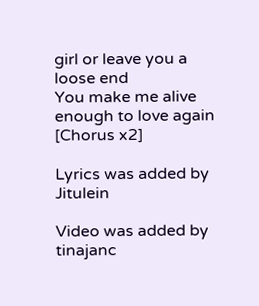girl or leave you a loose end
You make me alive enough to love again
[Chorus x2]

Lyrics was added by Jitulein

Video was added by tinajanc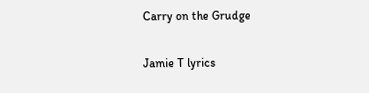Carry on the Grudge

Jamie T lyrics